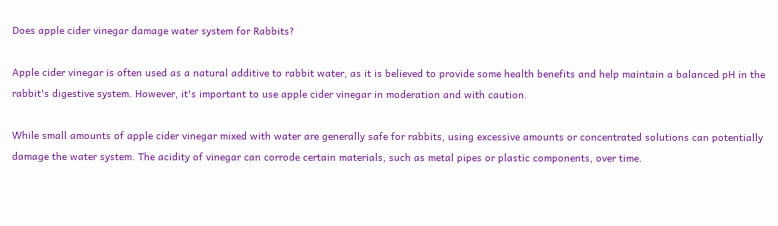Does apple cider vinegar damage water system for Rabbits?

Apple cider vinegar is often used as a natural additive to rabbit water, as it is believed to provide some health benefits and help maintain a balanced pH in the rabbit's digestive system. However, it's important to use apple cider vinegar in moderation and with caution.

While small amounts of apple cider vinegar mixed with water are generally safe for rabbits, using excessive amounts or concentrated solutions can potentially damage the water system. The acidity of vinegar can corrode certain materials, such as metal pipes or plastic components, over time.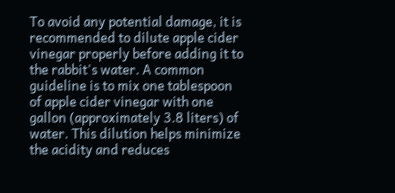To avoid any potential damage, it is recommended to dilute apple cider vinegar properly before adding it to the rabbit's water. A common guideline is to mix one tablespoon of apple cider vinegar with one gallon (approximately 3.8 liters) of water. This dilution helps minimize the acidity and reduces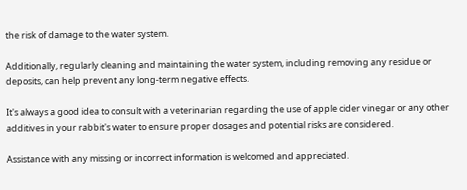the risk of damage to the water system.

Additionally, regularly cleaning and maintaining the water system, including removing any residue or deposits, can help prevent any long-term negative effects.

It's always a good idea to consult with a veterinarian regarding the use of apple cider vinegar or any other additives in your rabbit's water to ensure proper dosages and potential risks are considered.

Assistance with any missing or incorrect information is welcomed and appreciated.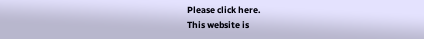Please click here.
This website is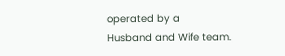operated by a
Husband and Wife team.